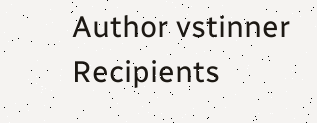Author vstinner
Recipients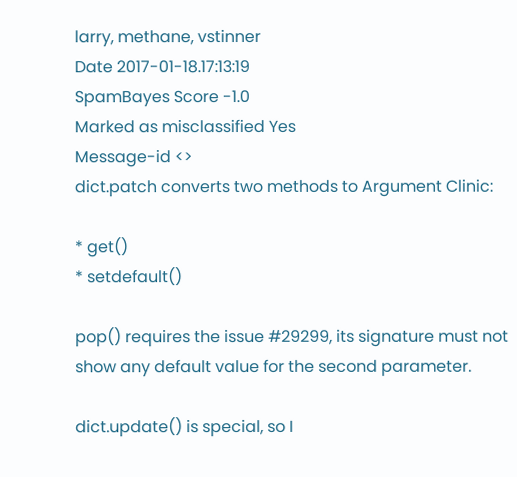larry, methane, vstinner
Date 2017-01-18.17:13:19
SpamBayes Score -1.0
Marked as misclassified Yes
Message-id <>
dict.patch converts two methods to Argument Clinic:

* get()
* setdefault()

pop() requires the issue #29299, its signature must not show any default value for the second parameter.

dict.update() is special, so I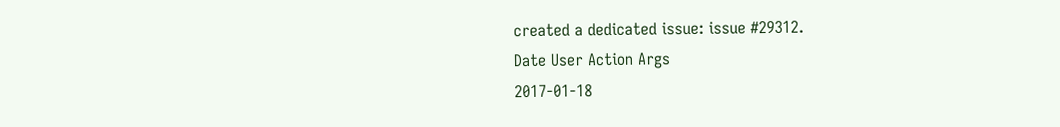created a dedicated issue: issue #29312.
Date User Action Args
2017-01-18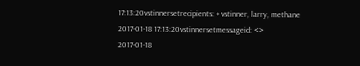17:13:20vstinnersetrecipients: + vstinner, larry, methane
2017-01-18 17:13:20vstinnersetmessageid: <>
2017-01-18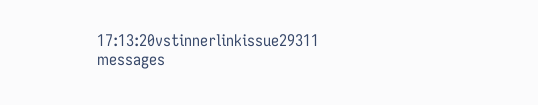17:13:20vstinnerlinkissue29311 messages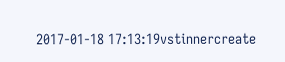2017-01-18 17:13:19vstinnercreate